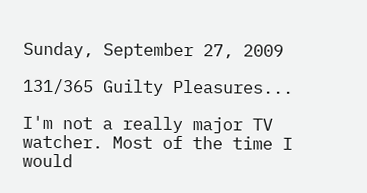Sunday, September 27, 2009

131/365 Guilty Pleasures...

I'm not a really major TV watcher. Most of the time I would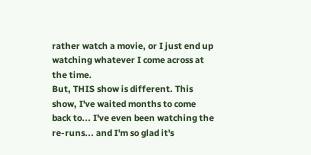rather watch a movie, or I just end up watching whatever I come across at the time.
But, THIS show is different. This show, I've waited months to come back to... I've even been watching the re-runs... and I'm so glad it's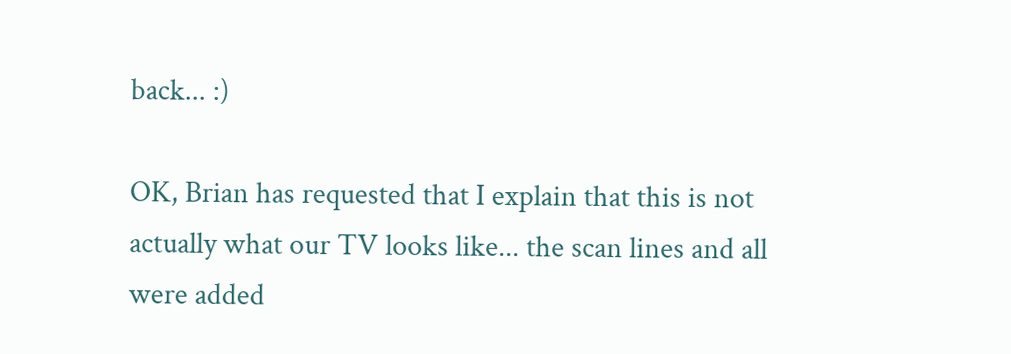back... :)

OK, Brian has requested that I explain that this is not actually what our TV looks like... the scan lines and all were added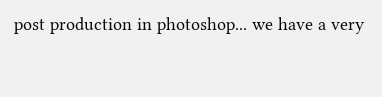post production in photoshop... we have a very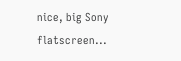nice, big Sony flatscreen...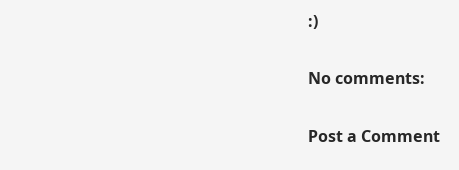:)

No comments:

Post a Comment